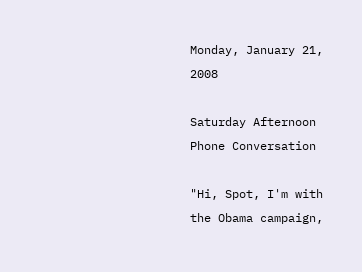Monday, January 21, 2008

Saturday Afternoon Phone Conversation

"Hi, Spot, I'm with the Obama campaign,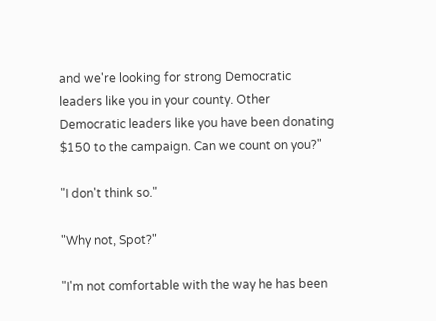and we're looking for strong Democratic leaders like you in your county. Other Democratic leaders like you have been donating $150 to the campaign. Can we count on you?"

"I don't think so."

"Why not, Spot?"

"I'm not comfortable with the way he has been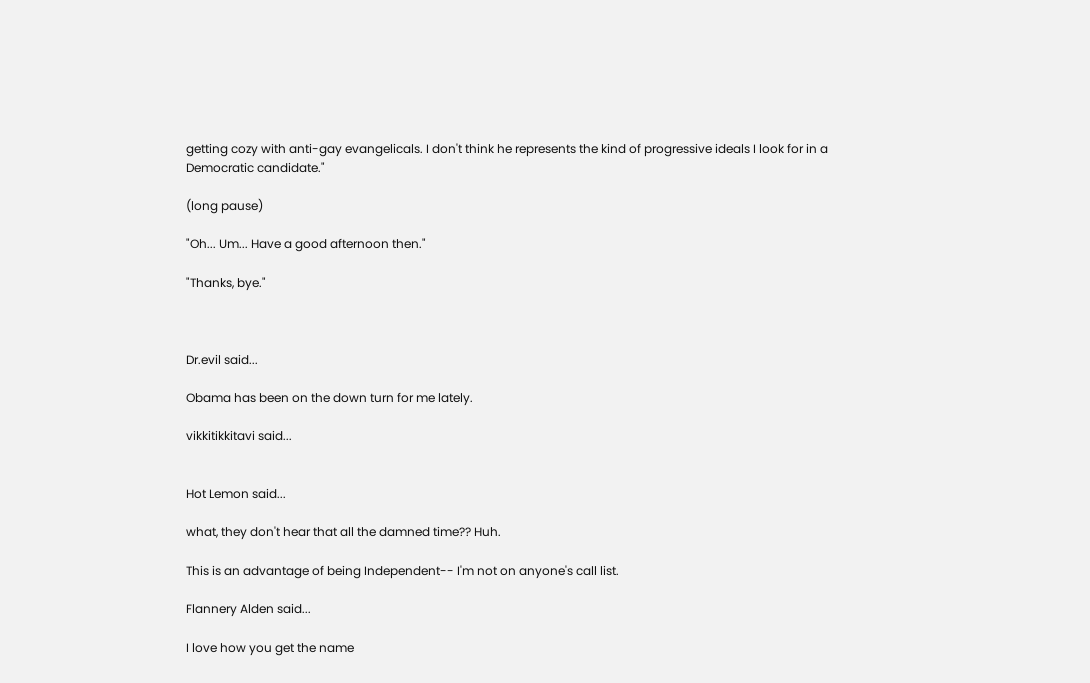getting cozy with anti-gay evangelicals. I don't think he represents the kind of progressive ideals I look for in a Democratic candidate."

(long pause)

"Oh... Um... Have a good afternoon then."

"Thanks, bye."



Dr.evil said...

Obama has been on the down turn for me lately.

vikkitikkitavi said...


Hot Lemon said...

what, they don't hear that all the damned time?? Huh.

This is an advantage of being Independent-- I'm not on anyone's call list.

Flannery Alden said...

I love how you get the name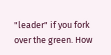"leader" if you fork over the green. How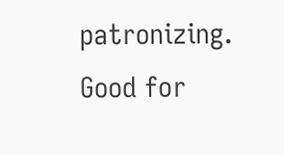patronizing. Good for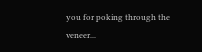you for poking through the veneer...